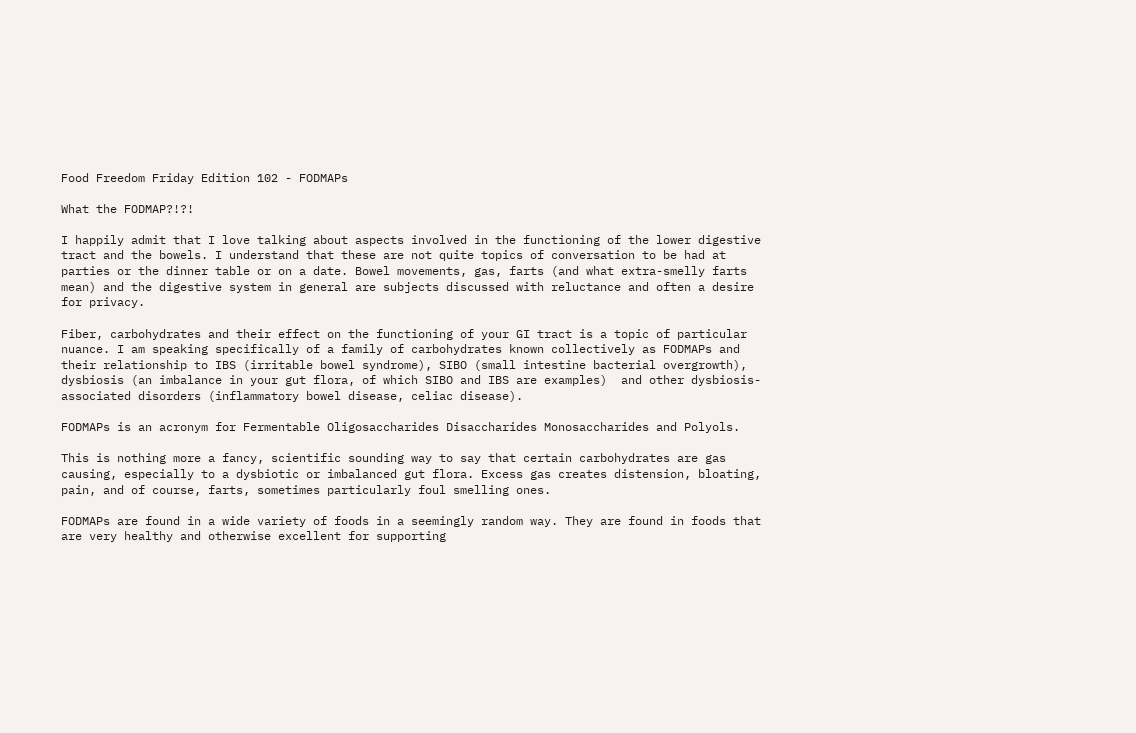Food Freedom Friday Edition 102 - FODMAPs

What the FODMAP?!?!

I happily admit that I love talking about aspects involved in the functioning of the lower digestive tract and the bowels. I understand that these are not quite topics of conversation to be had at parties or the dinner table or on a date. Bowel movements, gas, farts (and what extra-smelly farts mean) and the digestive system in general are subjects discussed with reluctance and often a desire for privacy.

Fiber, carbohydrates and their effect on the functioning of your GI tract is a topic of particular nuance. I am speaking specifically of a family of carbohydrates known collectively as FODMAPs and their relationship to IBS (irritable bowel syndrome), SIBO (small intestine bacterial overgrowth), dysbiosis (an imbalance in your gut flora, of which SIBO and IBS are examples)  and other dysbiosis-associated disorders (inflammatory bowel disease, celiac disease).

FODMAPs is an acronym for Fermentable Oligosaccharides Disaccharides Monosaccharides and Polyols.

This is nothing more a fancy, scientific sounding way to say that certain carbohydrates are gas causing, especially to a dysbiotic or imbalanced gut flora. Excess gas creates distension, bloating, pain, and of course, farts, sometimes particularly foul smelling ones.

FODMAPs are found in a wide variety of foods in a seemingly random way. They are found in foods that are very healthy and otherwise excellent for supporting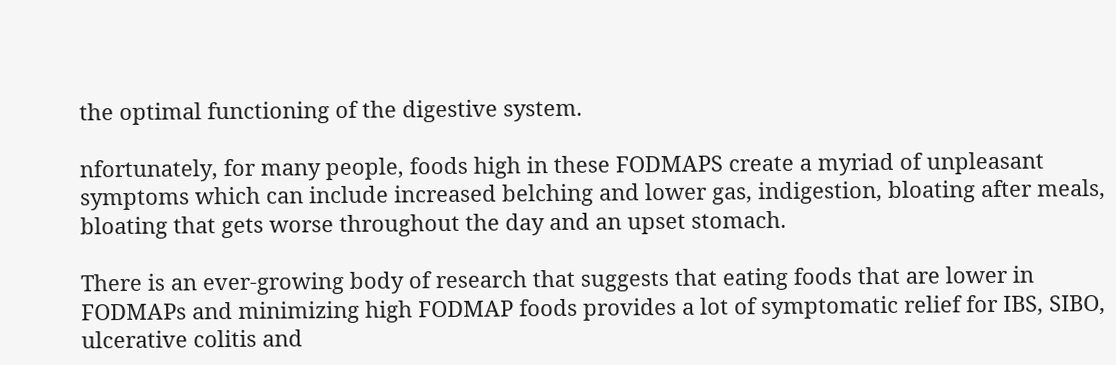the optimal functioning of the digestive system.

nfortunately, for many people, foods high in these FODMAPS create a myriad of unpleasant symptoms which can include increased belching and lower gas, indigestion, bloating after meals, bloating that gets worse throughout the day and an upset stomach.

There is an ever-growing body of research that suggests that eating foods that are lower in FODMAPs and minimizing high FODMAP foods provides a lot of symptomatic relief for IBS, SIBO, ulcerative colitis and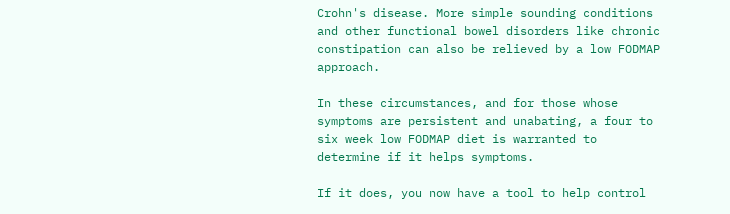Crohn's disease. More simple sounding conditions and other functional bowel disorders like chronic constipation can also be relieved by a low FODMAP approach.

In these circumstances, and for those whose symptoms are persistent and unabating, a four to six week low FODMAP diet is warranted to determine if it helps symptoms.

If it does, you now have a tool to help control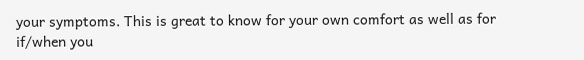your symptoms. This is great to know for your own comfort as well as for if/when you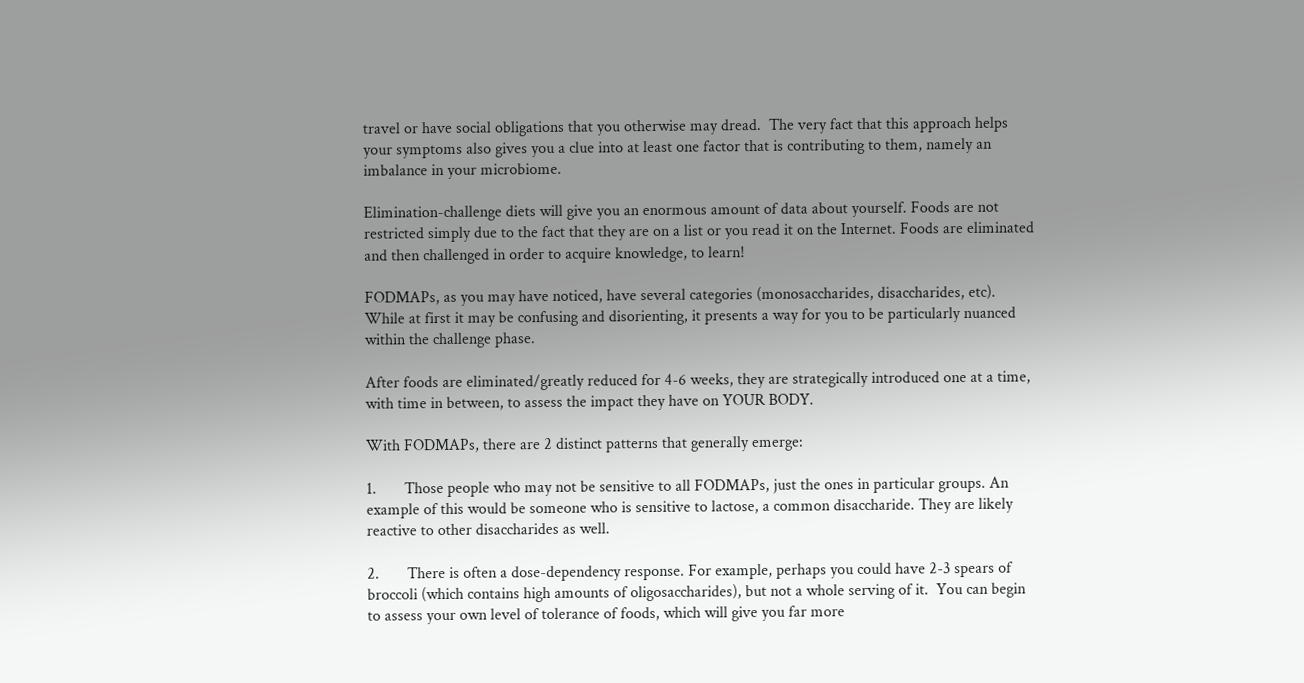travel or have social obligations that you otherwise may dread.  The very fact that this approach helps your symptoms also gives you a clue into at least one factor that is contributing to them, namely an imbalance in your microbiome.

Elimination-challenge diets will give you an enormous amount of data about yourself. Foods are not restricted simply due to the fact that they are on a list or you read it on the Internet. Foods are eliminated and then challenged in order to acquire knowledge, to learn!

FODMAPs, as you may have noticed, have several categories (monosaccharides, disaccharides, etc). While at first it may be confusing and disorienting, it presents a way for you to be particularly nuanced within the challenge phase.

After foods are eliminated/greatly reduced for 4-6 weeks, they are strategically introduced one at a time, with time in between, to assess the impact they have on YOUR BODY.

With FODMAPs, there are 2 distinct patterns that generally emerge:

1.       Those people who may not be sensitive to all FODMAPs, just the ones in particular groups. An example of this would be someone who is sensitive to lactose, a common disaccharide. They are likely reactive to other disaccharides as well.

2.       There is often a dose-dependency response. For example, perhaps you could have 2-3 spears of broccoli (which contains high amounts of oligosaccharides), but not a whole serving of it.  You can begin to assess your own level of tolerance of foods, which will give you far more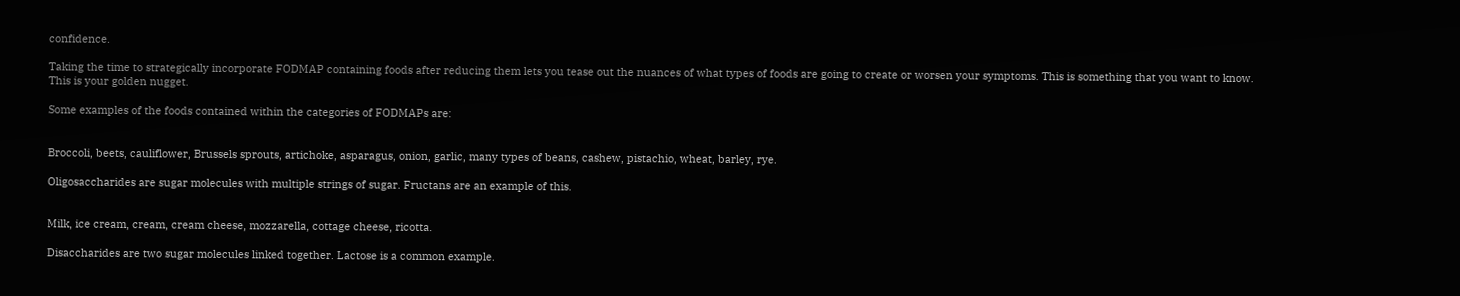confidence.

Taking the time to strategically incorporate FODMAP containing foods after reducing them lets you tease out the nuances of what types of foods are going to create or worsen your symptoms. This is something that you want to know. This is your golden nugget.

Some examples of the foods contained within the categories of FODMAPs are:


Broccoli, beets, cauliflower, Brussels sprouts, artichoke, asparagus, onion, garlic, many types of beans, cashew, pistachio, wheat, barley, rye.

Oligosaccharides are sugar molecules with multiple strings of sugar. Fructans are an example of this.


Milk, ice cream, cream, cream cheese, mozzarella, cottage cheese, ricotta.

Disaccharides are two sugar molecules linked together. Lactose is a common example.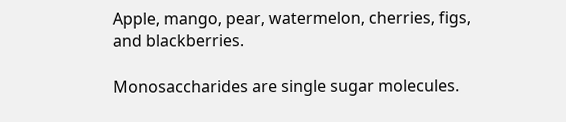Apple, mango, pear, watermelon, cherries, figs, and blackberries.

Monosaccharides are single sugar molecules.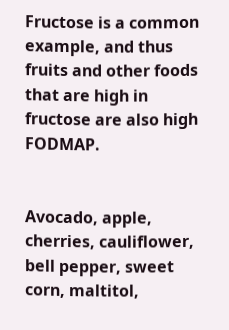Fructose is a common example, and thus fruits and other foods that are high in fructose are also high FODMAP.


Avocado, apple, cherries, cauliflower, bell pepper, sweet corn, maltitol,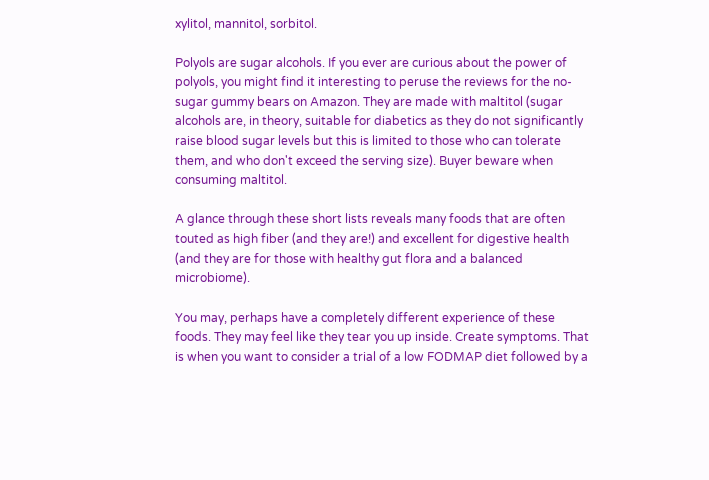xylitol, mannitol, sorbitol.

Polyols are sugar alcohols. If you ever are curious about the power of polyols, you might find it interesting to peruse the reviews for the no-sugar gummy bears on Amazon. They are made with maltitol (sugar alcohols are, in theory, suitable for diabetics as they do not significantly raise blood sugar levels but this is limited to those who can tolerate them, and who don't exceed the serving size). Buyer beware when consuming maltitol.

A glance through these short lists reveals many foods that are often touted as high fiber (and they are!) and excellent for digestive health (and they are for those with healthy gut flora and a balanced microbiome).

You may, perhaps have a completely different experience of these foods. They may feel like they tear you up inside. Create symptoms. That is when you want to consider a trial of a low FODMAP diet followed by a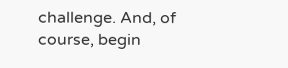challenge. And, of course, begin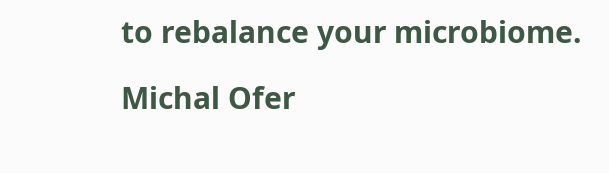to rebalance your microbiome.

Michal Ofer